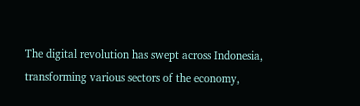The digital revolution has swept across Indonesia, transforming various sectors of the economy,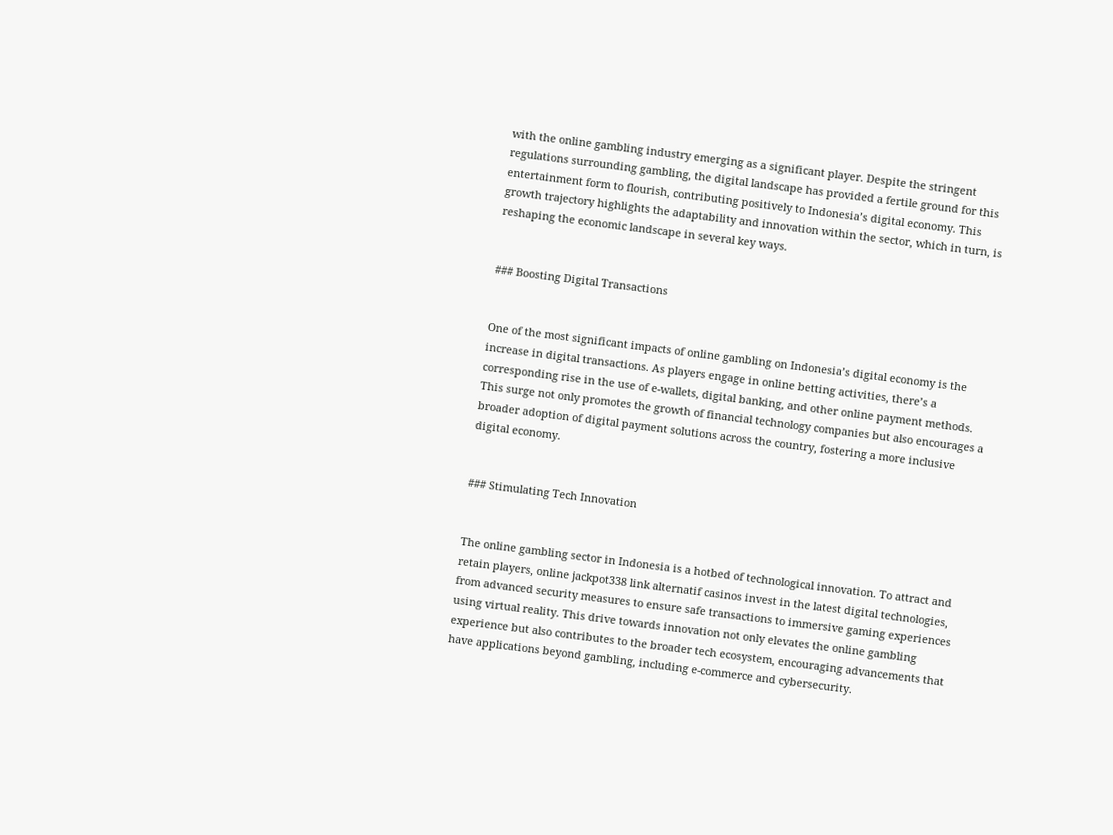with the online gambling industry emerging as a significant player. Despite the stringent regulations surrounding gambling, the digital landscape has provided a fertile ground for this entertainment form to flourish, contributing positively to Indonesia’s digital economy. This growth trajectory highlights the adaptability and innovation within the sector, which in turn, is reshaping the economic landscape in several key ways.


### Boosting Digital Transactions


One of the most significant impacts of online gambling on Indonesia’s digital economy is the increase in digital transactions. As players engage in online betting activities, there’s a corresponding rise in the use of e-wallets, digital banking, and other online payment methods. This surge not only promotes the growth of financial technology companies but also encourages a broader adoption of digital payment solutions across the country, fostering a more inclusive digital economy.


### Stimulating Tech Innovation


The online gambling sector in Indonesia is a hotbed of technological innovation. To attract and retain players, online jackpot338 link alternatif casinos invest in the latest digital technologies, from advanced security measures to ensure safe transactions to immersive gaming experiences using virtual reality. This drive towards innovation not only elevates the online gambling experience but also contributes to the broader tech ecosystem, encouraging advancements that have applications beyond gambling, including e-commerce and cybersecurity.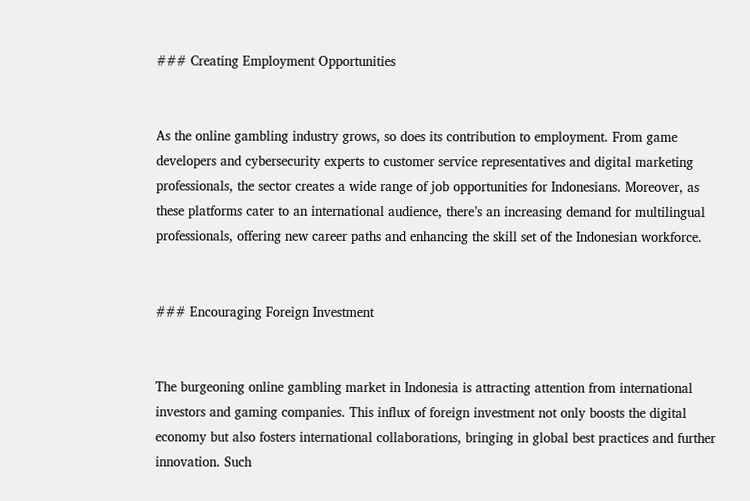### Creating Employment Opportunities


As the online gambling industry grows, so does its contribution to employment. From game developers and cybersecurity experts to customer service representatives and digital marketing professionals, the sector creates a wide range of job opportunities for Indonesians. Moreover, as these platforms cater to an international audience, there’s an increasing demand for multilingual professionals, offering new career paths and enhancing the skill set of the Indonesian workforce.


### Encouraging Foreign Investment


The burgeoning online gambling market in Indonesia is attracting attention from international investors and gaming companies. This influx of foreign investment not only boosts the digital economy but also fosters international collaborations, bringing in global best practices and further innovation. Such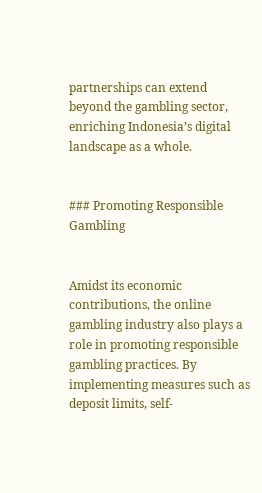partnerships can extend beyond the gambling sector, enriching Indonesia’s digital landscape as a whole.


### Promoting Responsible Gambling


Amidst its economic contributions, the online gambling industry also plays a role in promoting responsible gambling practices. By implementing measures such as deposit limits, self-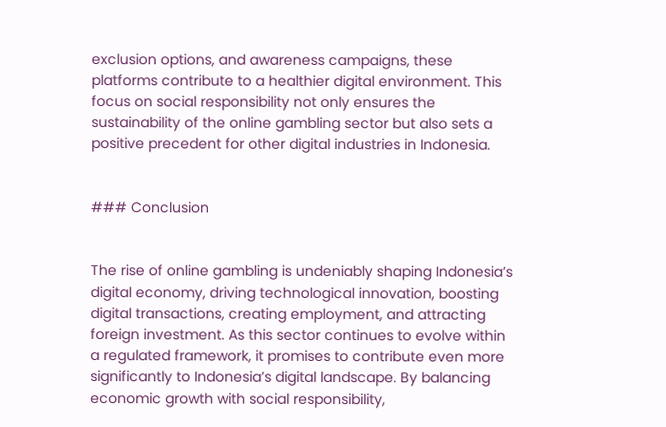exclusion options, and awareness campaigns, these platforms contribute to a healthier digital environment. This focus on social responsibility not only ensures the sustainability of the online gambling sector but also sets a positive precedent for other digital industries in Indonesia.


### Conclusion


The rise of online gambling is undeniably shaping Indonesia’s digital economy, driving technological innovation, boosting digital transactions, creating employment, and attracting foreign investment. As this sector continues to evolve within a regulated framework, it promises to contribute even more significantly to Indonesia’s digital landscape. By balancing economic growth with social responsibility,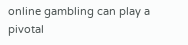online gambling can play a pivotal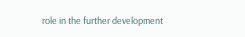role in the further development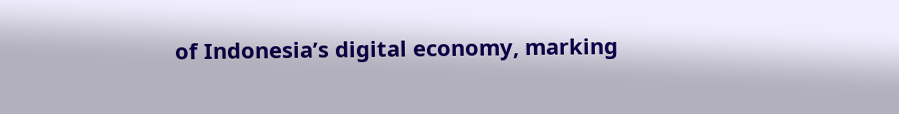of Indonesia’s digital economy, marking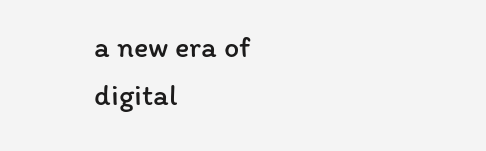a new era of digital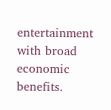entertainment with broad economic benefits.